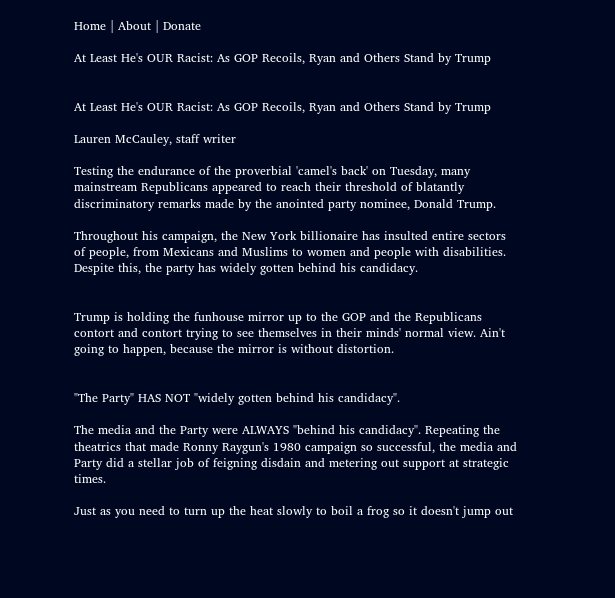Home | About | Donate

At Least He's OUR Racist: As GOP Recoils, Ryan and Others Stand by Trump


At Least He's OUR Racist: As GOP Recoils, Ryan and Others Stand by Trump

Lauren McCauley, staff writer

Testing the endurance of the proverbial 'camel's back' on Tuesday, many mainstream Republicans appeared to reach their threshold of blatantly discriminatory remarks made by the anointed party nominee, Donald Trump.

Throughout his campaign, the New York billionaire has insulted entire sectors of people, from Mexicans and Muslims to women and people with disabilities. Despite this, the party has widely gotten behind his candidacy.


Trump is holding the funhouse mirror up to the GOP and the Republicans contort and contort trying to see themselves in their minds' normal view. Ain't going to happen, because the mirror is without distortion.


"The Party" HAS NOT "widely gotten behind his candidacy".

The media and the Party were ALWAYS "behind his candidacy". Repeating the theatrics that made Ronny Raygun's 1980 campaign so successful, the media and Party did a stellar job of feigning disdain and metering out support at strategic times.

Just as you need to turn up the heat slowly to boil a frog so it doesn't jump out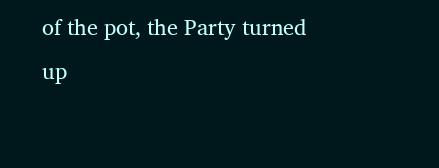of the pot, the Party turned up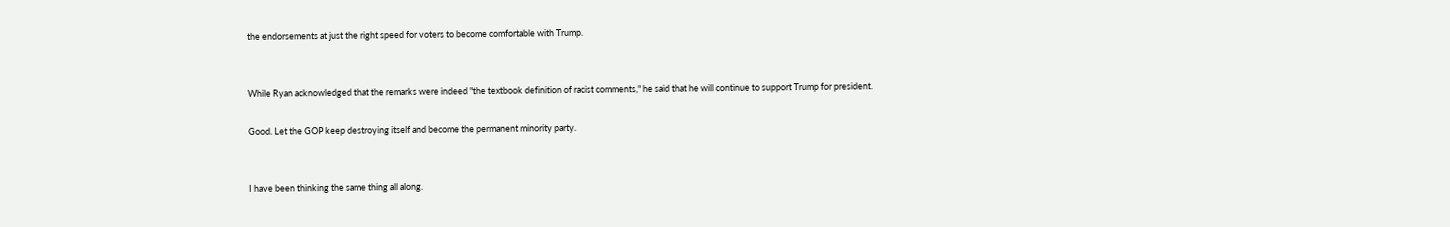the endorsements at just the right speed for voters to become comfortable with Trump.


While Ryan acknowledged that the remarks were indeed "the textbook definition of racist comments," he said that he will continue to support Trump for president.

Good. Let the GOP keep destroying itself and become the permanent minority party.


I have been thinking the same thing all along.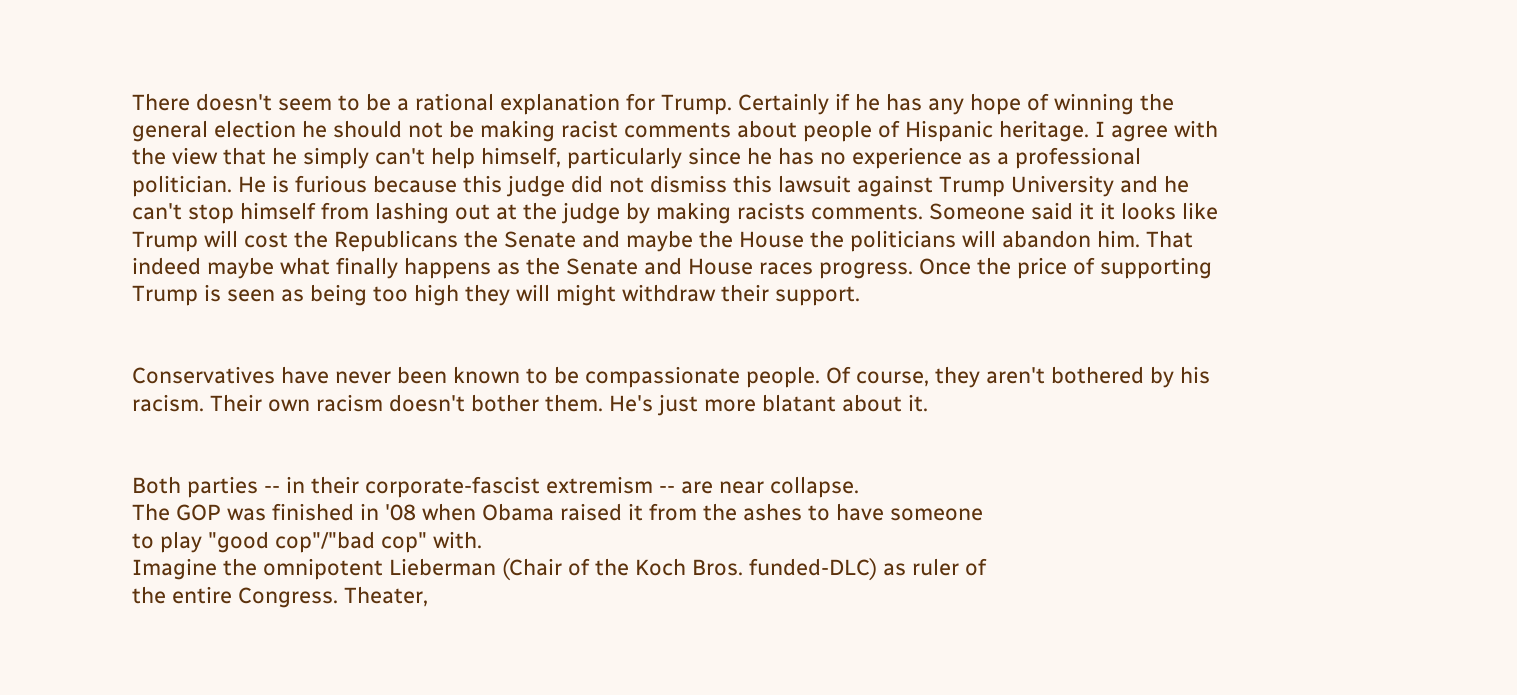There doesn't seem to be a rational explanation for Trump. Certainly if he has any hope of winning the general election he should not be making racist comments about people of Hispanic heritage. I agree with the view that he simply can't help himself, particularly since he has no experience as a professional politician. He is furious because this judge did not dismiss this lawsuit against Trump University and he can't stop himself from lashing out at the judge by making racists comments. Someone said it it looks like Trump will cost the Republicans the Senate and maybe the House the politicians will abandon him. That indeed maybe what finally happens as the Senate and House races progress. Once the price of supporting Trump is seen as being too high they will might withdraw their support.


Conservatives have never been known to be compassionate people. Of course, they aren't bothered by his racism. Their own racism doesn't bother them. He's just more blatant about it.


Both parties -- in their corporate-fascist extremism -- are near collapse.
The GOP was finished in '08 when Obama raised it from the ashes to have someone
to play "good cop"/"bad cop" with.
Imagine the omnipotent Lieberman (Chair of the Koch Bros. funded-DLC) as ruler of
the entire Congress. Theater,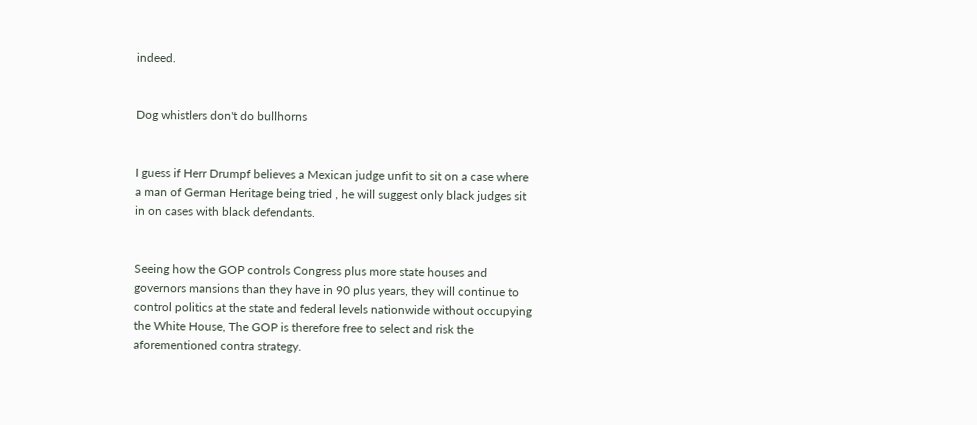indeed.


Dog whistlers don't do bullhorns


I guess if Herr Drumpf believes a Mexican judge unfit to sit on a case where a man of German Heritage being tried , he will suggest only black judges sit in on cases with black defendants.


Seeing how the GOP controls Congress plus more state houses and governors mansions than they have in 90 plus years, they will continue to control politics at the state and federal levels nationwide without occupying the White House, The GOP is therefore free to select and risk the aforementioned contra strategy.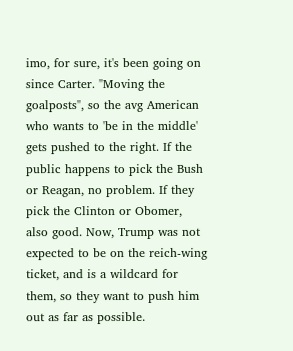imo, for sure, it's been going on since Carter. "Moving the goalposts", so the avg American who wants to 'be in the middle' gets pushed to the right. If the public happens to pick the Bush or Reagan, no problem. If they pick the Clinton or Obomer, also good. Now, Trump was not expected to be on the reich-wing ticket, and is a wildcard for them, so they want to push him out as far as possible.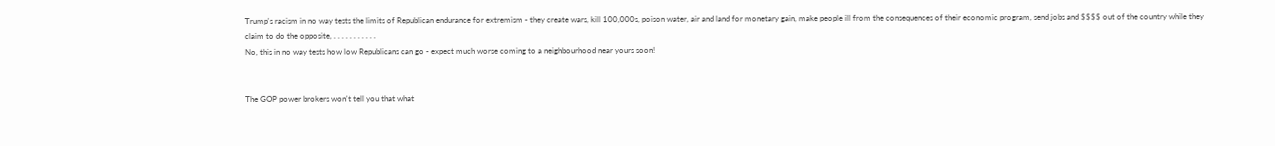Trump's racism in no way tests the limits of Republican endurance for extremism - they create wars, kill 100,000s, poison water, air and land for monetary gain, make people ill from the consequences of their economic program, send jobs and $$$$ out of the country while they claim to do the opposite, . . . . . . . . . . .
No, this in no way tests how low Republicans can go - expect much worse coming to a neighbourhood near yours soon!


The GOP power brokers won't tell you that what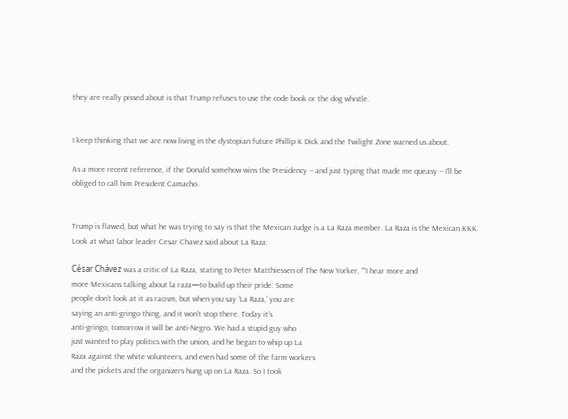they are really pissed about is that Trump refuses to use the code book or the dog whistle.


I keep thinking that we are now living in the dystopian future Phillip K Dick and the Twilight Zone warned us about.

As a more recent reference, if the Donald somehow wins the Presidency -- and just typing that made me queasy -- I'll be obliged to call him President Camacho.


Trump is flawed, but what he was trying to say is that the Mexican Judge is a La Raza member. La Raza is the Mexican KKK. Look at what labor leader Cesar Chavez said about La Raza:

César Chávez was a critic of La Raza, stating to Peter Matthiessen of The New Yorker, ““I hear more and
more Mexicans talking about la raza—to build up their pride. Some
people don’t look at it as racism, but when you say ‘La Raza,’ you are
saying an anti-gringo thing, and it won’t stop there. Today it’s
anti-gringo, tomorrow it will be anti-Negro. We had a stupid guy who
just wanted to play politics with the union, and he began to whip up La
Raza against the white volunteers, and even had some of the farm workers
and the pickets and the organizers hung up on La Raza. So I took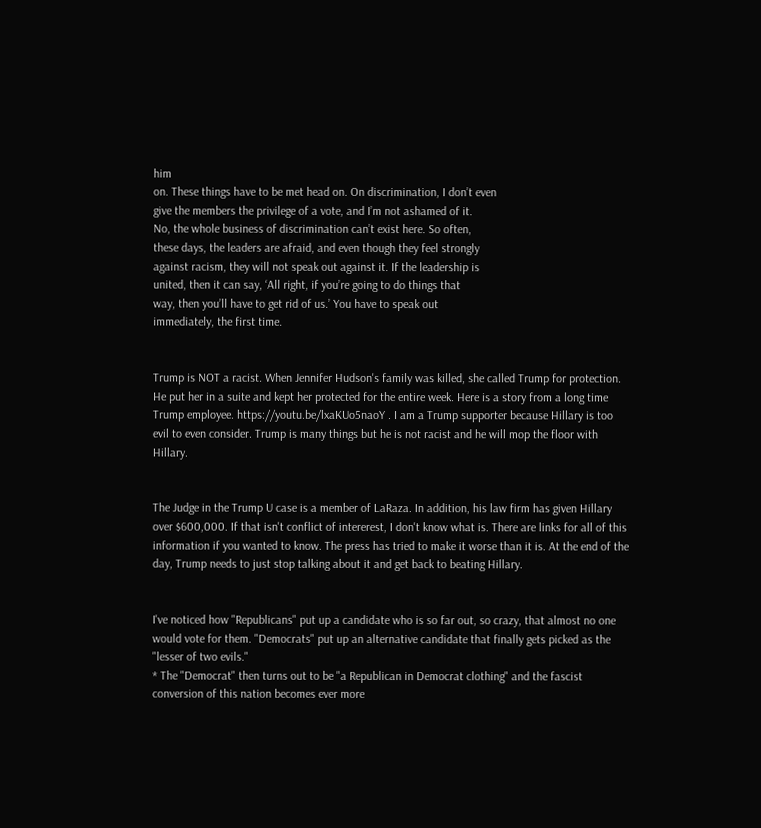him
on. These things have to be met head on. On discrimination, I don’t even
give the members the privilege of a vote, and I’m not ashamed of it.
No, the whole business of discrimination can’t exist here. So often,
these days, the leaders are afraid, and even though they feel strongly
against racism, they will not speak out against it. If the leadership is
united, then it can say, ‘All right, if you’re going to do things that
way, then you’ll have to get rid of us.’ You have to speak out
immediately, the first time.


Trump is NOT a racist. When Jennifer Hudson's family was killed, she called Trump for protection. He put her in a suite and kept her protected for the entire week. Here is a story from a long time Trump employee. https://youtu.be/lxaKUo5naoY . I am a Trump supporter because Hillary is too evil to even consider. Trump is many things but he is not racist and he will mop the floor with Hillary.


The Judge in the Trump U case is a member of LaRaza. In addition, his law firm has given Hillary over $600,000. If that isn't conflict of intererest, I don't know what is. There are links for all of this information if you wanted to know. The press has tried to make it worse than it is. At the end of the day, Trump needs to just stop talking about it and get back to beating Hillary.


I've noticed how "Republicans" put up a candidate who is so far out, so crazy, that almost no one would vote for them. "Democrats" put up an alternative candidate that finally gets picked as the "lesser of two evils."
* The "Democrat" then turns out to be "a Republican in Democrat clothing" and the fascist conversion of this nation becomes ever more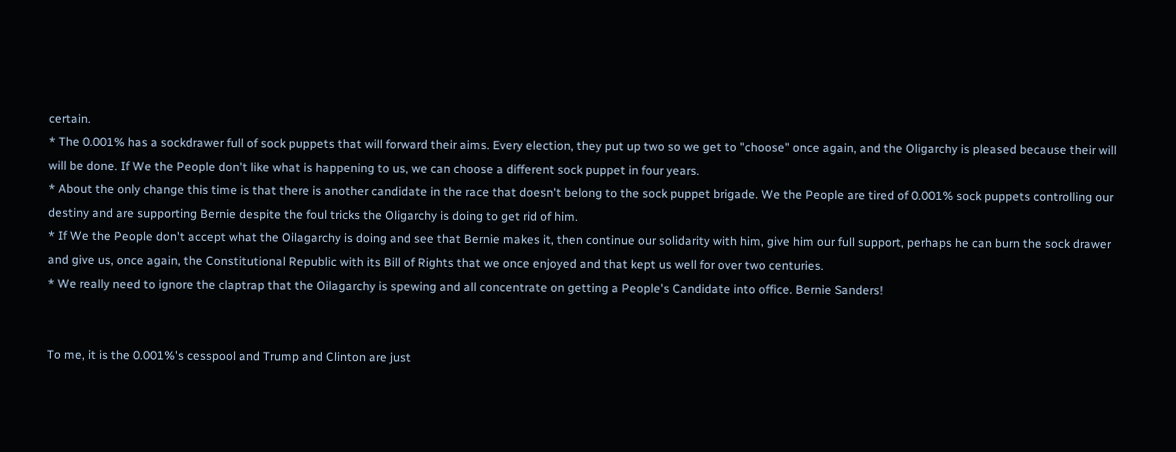certain.
* The 0.001% has a sockdrawer full of sock puppets that will forward their aims. Every election, they put up two so we get to "choose" once again, and the Oligarchy is pleased because their will will be done. If We the People don't like what is happening to us, we can choose a different sock puppet in four years.
* About the only change this time is that there is another candidate in the race that doesn't belong to the sock puppet brigade. We the People are tired of 0.001% sock puppets controlling our destiny and are supporting Bernie despite the foul tricks the Oligarchy is doing to get rid of him.
* If We the People don't accept what the Oilagarchy is doing and see that Bernie makes it, then continue our solidarity with him, give him our full support, perhaps he can burn the sock drawer and give us, once again, the Constitutional Republic with its Bill of Rights that we once enjoyed and that kept us well for over two centuries.
* We really need to ignore the claptrap that the Oilagarchy is spewing and all concentrate on getting a People's Candidate into office. Bernie Sanders!


To me, it is the 0.001%'s cesspool and Trump and Clinton are just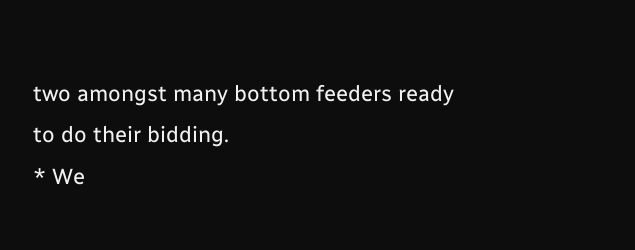two amongst many bottom feeders ready to do their bidding.
* We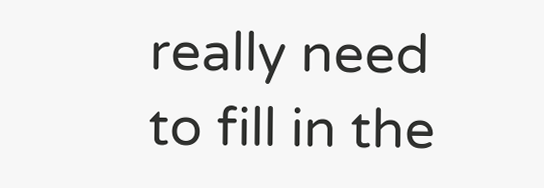really need to fill in the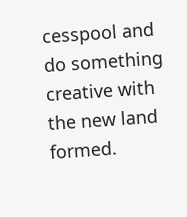cesspool and do something creative with the new land formed.